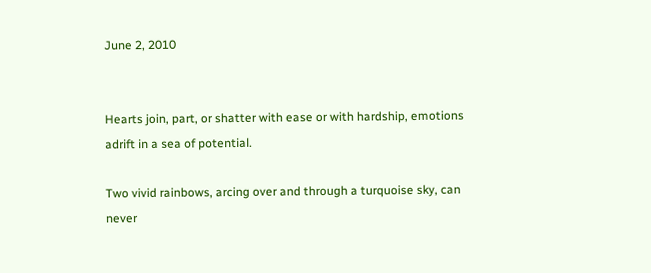June 2, 2010


Hearts join, part, or shatter with ease or with hardship, emotions adrift in a sea of potential.

Two vivid rainbows, arcing over and through a turquoise sky, can never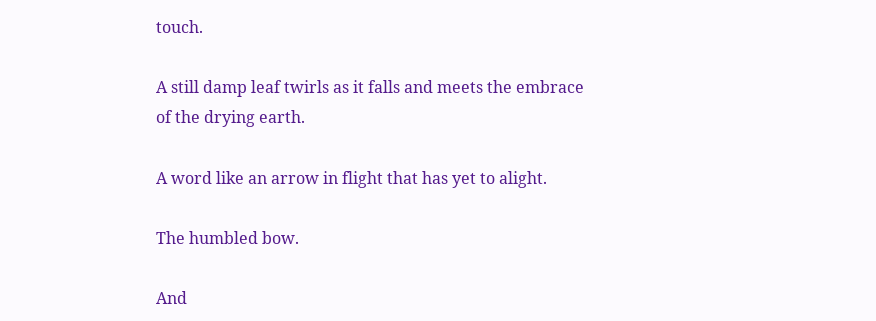touch.

A still damp leaf twirls as it falls and meets the embrace of the drying earth.

A word like an arrow in flight that has yet to alight.

The humbled bow.

And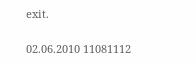exit.

02.06.2010 11081112